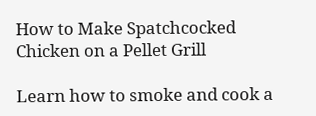How to Make Spatchcocked Chicken on a Pellet Grill

Learn how to smoke and cook a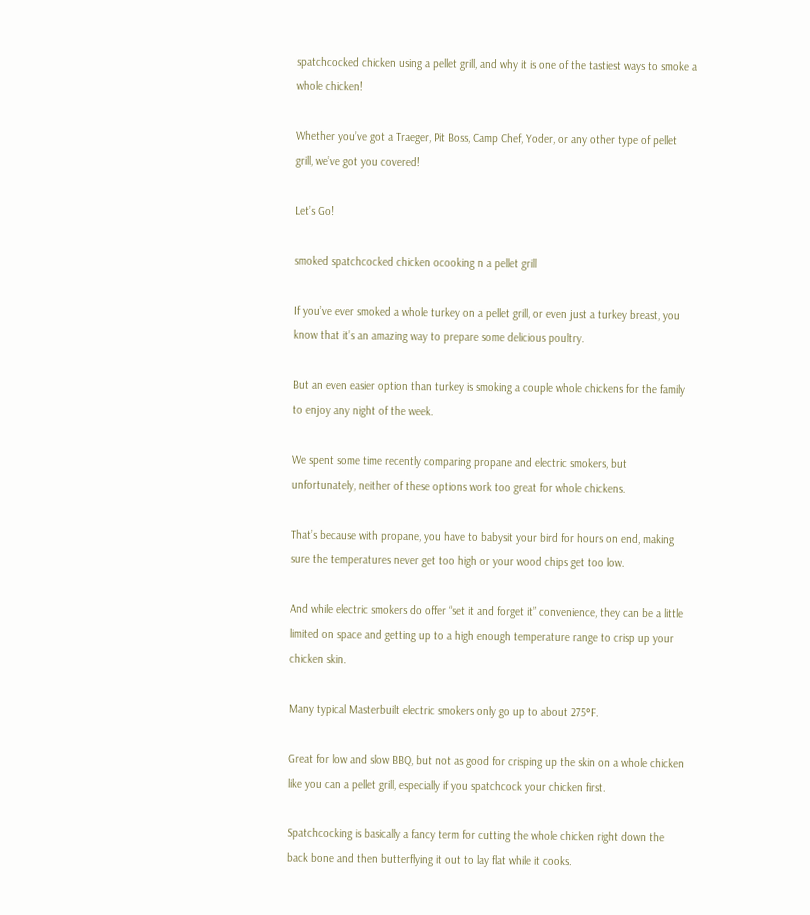spatchcocked chicken using a pellet grill, and why it is one of the tastiest ways to smoke a whole chicken!

Whether you’ve got a Traeger, Pit Boss, Camp Chef, Yoder, or any other type of pellet grill, we’ve got you covered!

Let’s Go!

smoked spatchcocked chicken ocooking n a pellet grill

If you’ve ever smoked a whole turkey on a pellet grill, or even just a turkey breast, you know that it’s an amazing way to prepare some delicious poultry.

But an even easier option than turkey is smoking a couple whole chickens for the family to enjoy any night of the week.

We spent some time recently comparing propane and electric smokers, but unfortunately, neither of these options work too great for whole chickens.

That’s because with propane, you have to babysit your bird for hours on end, making sure the temperatures never get too high or your wood chips get too low.

And while electric smokers do offer “set it and forget it” convenience, they can be a little limited on space and getting up to a high enough temperature range to crisp up your chicken skin.

Many typical Masterbuilt electric smokers only go up to about 275°F.

Great for low and slow BBQ, but not as good for crisping up the skin on a whole chicken like you can a pellet grill, especially if you spatchcock your chicken first.

Spatchcocking is basically a fancy term for cutting the whole chicken right down the back bone and then butterflying it out to lay flat while it cooks.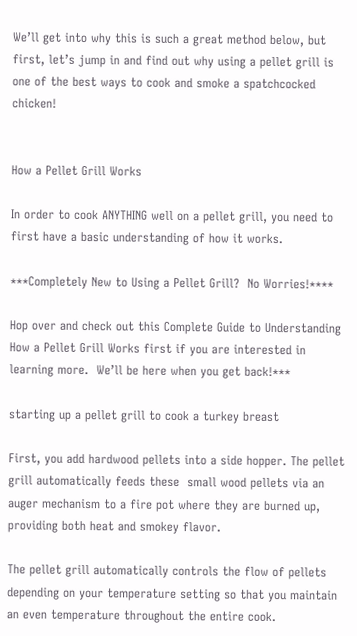We’ll get into why this is such a great method below, but first, let’s jump in and find out why using a pellet grill is one of the best ways to cook and smoke a spatchcocked chicken!


How a Pellet Grill Works

In order to cook ANYTHING well on a pellet grill, you need to first have a basic understanding of how it works.

***Completely New to Using a Pellet Grill?  No Worries!****

Hop over and check out this Complete Guide to Understanding How a Pellet Grill Works first if you are interested in learning more.  We’ll be here when you get back!***

starting up a pellet grill to cook a turkey breast

First, you add hardwood pellets into a side hopper. The pellet grill automatically feeds these  small wood pellets via an auger mechanism to a fire pot where they are burned up, providing both heat and smokey flavor.

The pellet grill automatically controls the flow of pellets depending on your temperature setting so that you maintain an even temperature throughout the entire cook.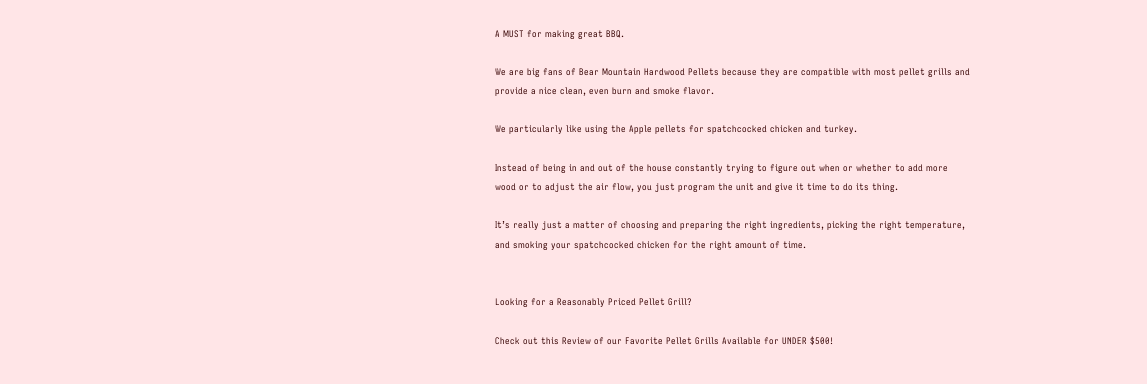A MUST for making great BBQ.

We are big fans of Bear Mountain Hardwood Pellets because they are compatible with most pellet grills and provide a nice clean, even burn and smoke flavor.

We particularly like using the Apple pellets for spatchcocked chicken and turkey.

Instead of being in and out of the house constantly trying to figure out when or whether to add more wood or to adjust the air flow, you just program the unit and give it time to do its thing.

It’s really just a matter of choosing and preparing the right ingredients, picking the right temperature, and smoking your spatchcocked chicken for the right amount of time.


Looking for a Reasonably Priced Pellet Grill?

Check out this Review of our Favorite Pellet Grills Available for UNDER $500!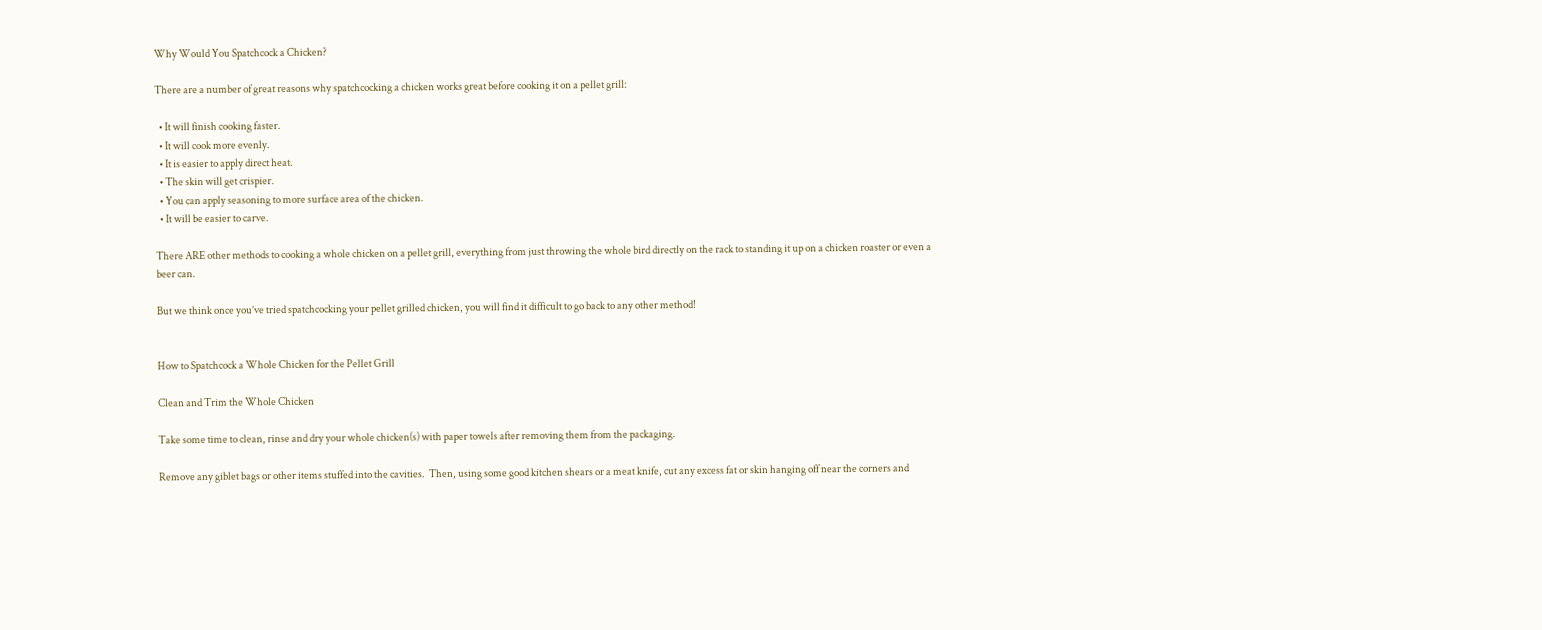Why Would You Spatchcock a Chicken?

There are a number of great reasons why spatchcocking a chicken works great before cooking it on a pellet grill:

  • It will finish cooking faster.
  • It will cook more evenly.
  • It is easier to apply direct heat.
  • The skin will get crispier.
  • You can apply seasoning to more surface area of the chicken.
  • It will be easier to carve.

There ARE other methods to cooking a whole chicken on a pellet grill, everything from just throwing the whole bird directly on the rack to standing it up on a chicken roaster or even a beer can.

But we think once you’ve tried spatchcocking your pellet grilled chicken, you will find it difficult to go back to any other method!


How to Spatchcock a Whole Chicken for the Pellet Grill

Clean and Trim the Whole Chicken

Take some time to clean, rinse and dry your whole chicken(s) with paper towels after removing them from the packaging.

Remove any giblet bags or other items stuffed into the cavities.  Then, using some good kitchen shears or a meat knife, cut any excess fat or skin hanging off near the corners and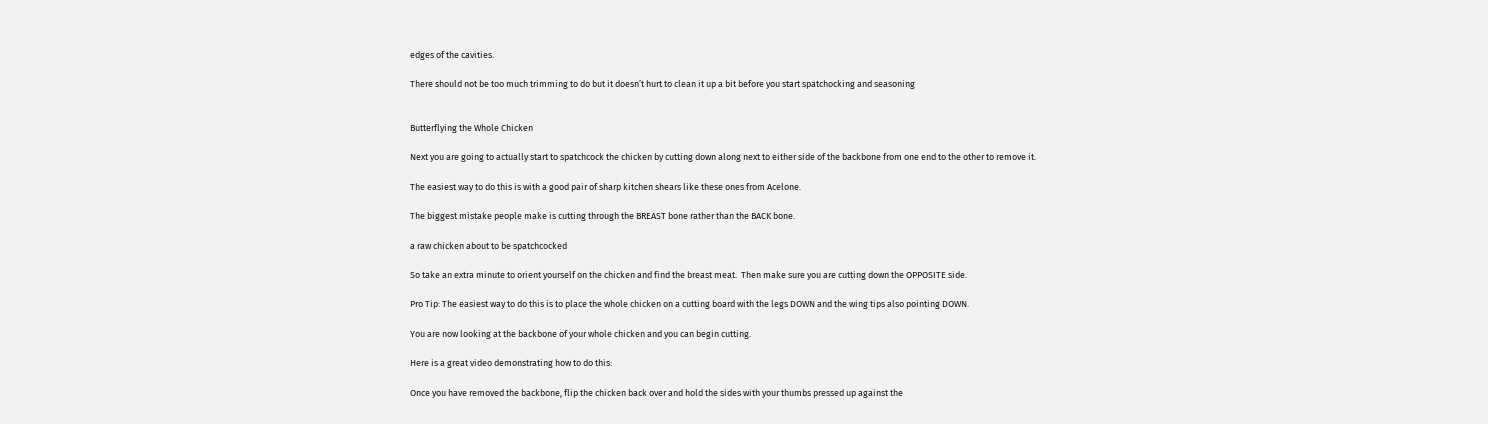edges of the cavities.

There should not be too much trimming to do but it doesn’t hurt to clean it up a bit before you start spatchocking and seasoning


Butterflying the Whole Chicken

Next you are going to actually start to spatchcock the chicken by cutting down along next to either side of the backbone from one end to the other to remove it.

The easiest way to do this is with a good pair of sharp kitchen shears like these ones from Acelone.

The biggest mistake people make is cutting through the BREAST bone rather than the BACK bone.

a raw chicken about to be spatchcocked

So take an extra minute to orient yourself on the chicken and find the breast meat.  Then make sure you are cutting down the OPPOSITE side.

Pro Tip: The easiest way to do this is to place the whole chicken on a cutting board with the legs DOWN and the wing tips also pointing DOWN.

You are now looking at the backbone of your whole chicken and you can begin cutting.

Here is a great video demonstrating how to do this:

Once you have removed the backbone, flip the chicken back over and hold the sides with your thumbs pressed up against the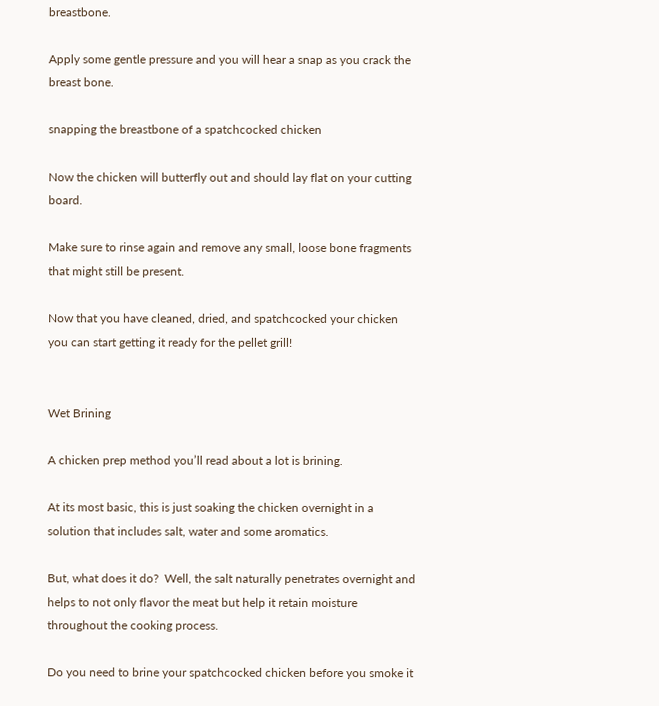breastbone.

Apply some gentle pressure and you will hear a snap as you crack the breast bone.

snapping the breastbone of a spatchcocked chicken

Now the chicken will butterfly out and should lay flat on your cutting board.

Make sure to rinse again and remove any small, loose bone fragments that might still be present.

Now that you have cleaned, dried, and spatchcocked your chicken you can start getting it ready for the pellet grill!


Wet Brining

A chicken prep method you’ll read about a lot is brining.

At its most basic, this is just soaking the chicken overnight in a solution that includes salt, water and some aromatics.

But, what does it do?  Well, the salt naturally penetrates overnight and helps to not only flavor the meat but help it retain moisture throughout the cooking process.

Do you need to brine your spatchcocked chicken before you smoke it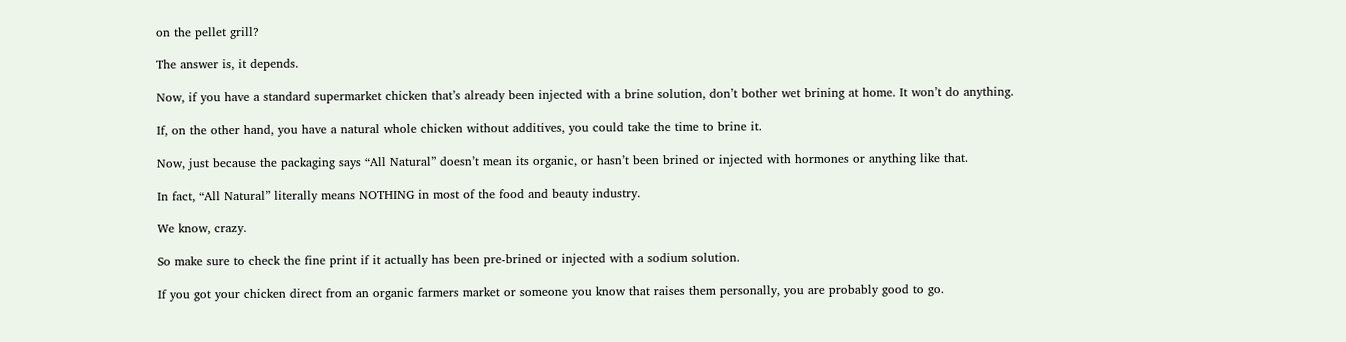on the pellet grill?

The answer is, it depends.

Now, if you have a standard supermarket chicken that’s already been injected with a brine solution, don’t bother wet brining at home. It won’t do anything.

If, on the other hand, you have a natural whole chicken without additives, you could take the time to brine it.

Now, just because the packaging says “All Natural” doesn’t mean its organic, or hasn’t been brined or injected with hormones or anything like that.

In fact, “All Natural” literally means NOTHING in most of the food and beauty industry.

We know, crazy.

So make sure to check the fine print if it actually has been pre-brined or injected with a sodium solution.

If you got your chicken direct from an organic farmers market or someone you know that raises them personally, you are probably good to go.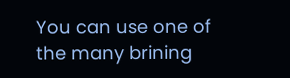You can use one of the many brining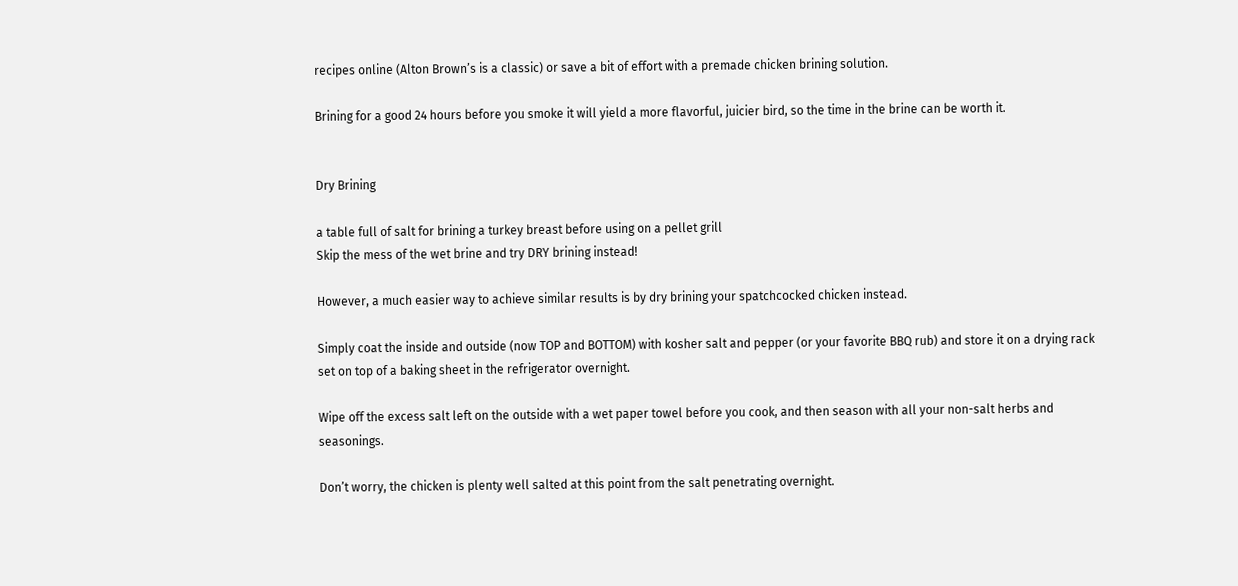recipes online (Alton Brown’s is a classic) or save a bit of effort with a premade chicken brining solution.

Brining for a good 24 hours before you smoke it will yield a more flavorful, juicier bird, so the time in the brine can be worth it.


Dry Brining

a table full of salt for brining a turkey breast before using on a pellet grill
Skip the mess of the wet brine and try DRY brining instead!

However, a much easier way to achieve similar results is by dry brining your spatchcocked chicken instead.

Simply coat the inside and outside (now TOP and BOTTOM) with kosher salt and pepper (or your favorite BBQ rub) and store it on a drying rack set on top of a baking sheet in the refrigerator overnight.

Wipe off the excess salt left on the outside with a wet paper towel before you cook, and then season with all your non-salt herbs and seasonings.

Don’t worry, the chicken is plenty well salted at this point from the salt penetrating overnight.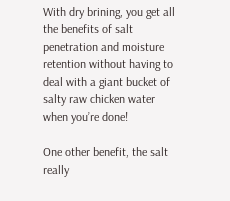With dry brining, you get all the benefits of salt penetration and moisture retention without having to deal with a giant bucket of salty raw chicken water when you’re done!

One other benefit, the salt really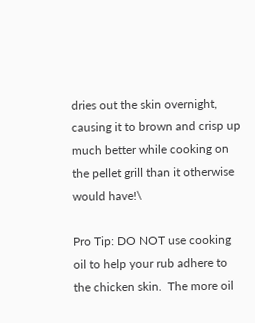dries out the skin overnight, causing it to brown and crisp up much better while cooking on the pellet grill than it otherwise would have!\

Pro Tip: DO NOT use cooking oil to help your rub adhere to the chicken skin.  The more oil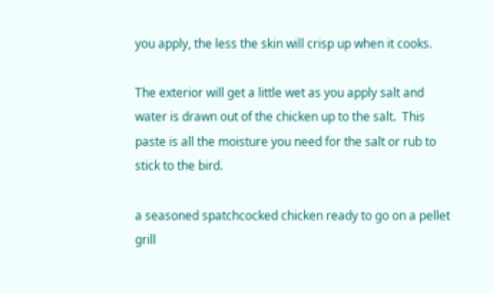you apply, the less the skin will crisp up when it cooks.

The exterior will get a little wet as you apply salt and water is drawn out of the chicken up to the salt.  This paste is all the moisture you need for the salt or rub to stick to the bird.

a seasoned spatchcocked chicken ready to go on a pellet grill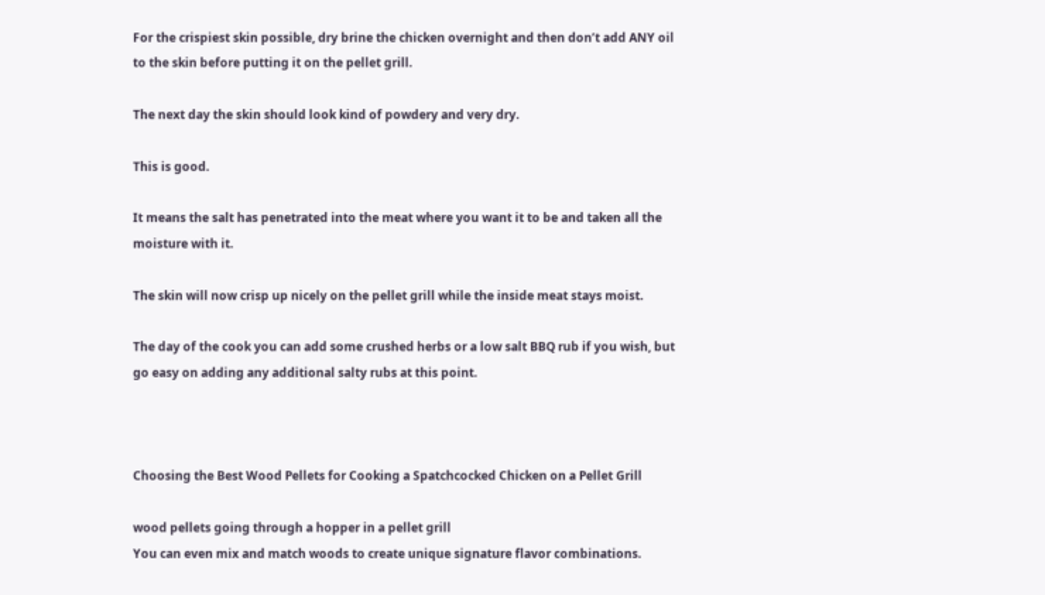For the crispiest skin possible, dry brine the chicken overnight and then don’t add ANY oil to the skin before putting it on the pellet grill.

The next day the skin should look kind of powdery and very dry.

This is good.

It means the salt has penetrated into the meat where you want it to be and taken all the moisture with it.

The skin will now crisp up nicely on the pellet grill while the inside meat stays moist.

The day of the cook you can add some crushed herbs or a low salt BBQ rub if you wish, but go easy on adding any additional salty rubs at this point.



Choosing the Best Wood Pellets for Cooking a Spatchcocked Chicken on a Pellet Grill

wood pellets going through a hopper in a pellet grill
You can even mix and match woods to create unique signature flavor combinations.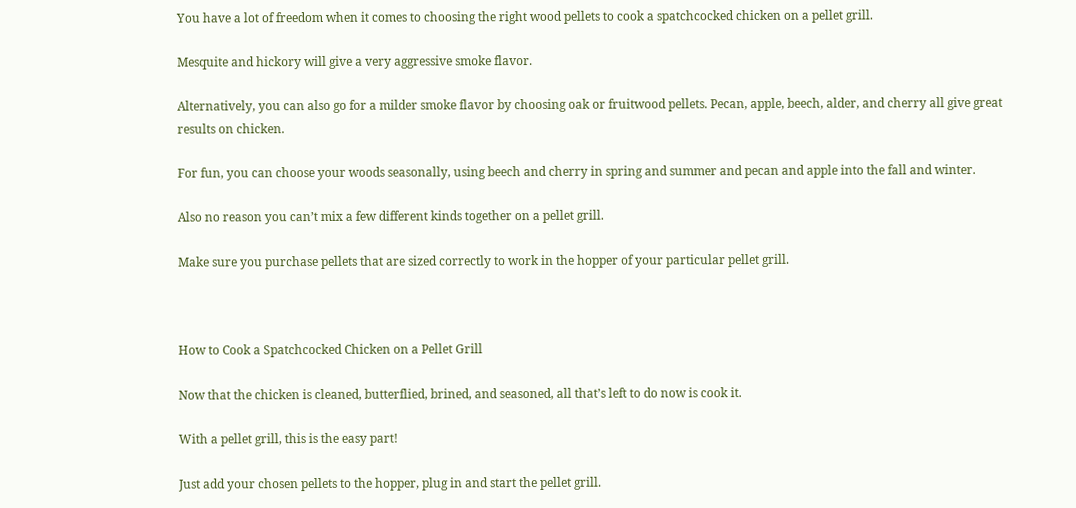You have a lot of freedom when it comes to choosing the right wood pellets to cook a spatchcocked chicken on a pellet grill.

Mesquite and hickory will give a very aggressive smoke flavor.

Alternatively, you can also go for a milder smoke flavor by choosing oak or fruitwood pellets. Pecan, apple, beech, alder, and cherry all give great results on chicken.

For fun, you can choose your woods seasonally, using beech and cherry in spring and summer and pecan and apple into the fall and winter.

Also no reason you can’t mix a few different kinds together on a pellet grill.

Make sure you purchase pellets that are sized correctly to work in the hopper of your particular pellet grill.



How to Cook a Spatchcocked Chicken on a Pellet Grill

Now that the chicken is cleaned, butterflied, brined, and seasoned, all that’s left to do now is cook it.

With a pellet grill, this is the easy part!

Just add your chosen pellets to the hopper, plug in and start the pellet grill.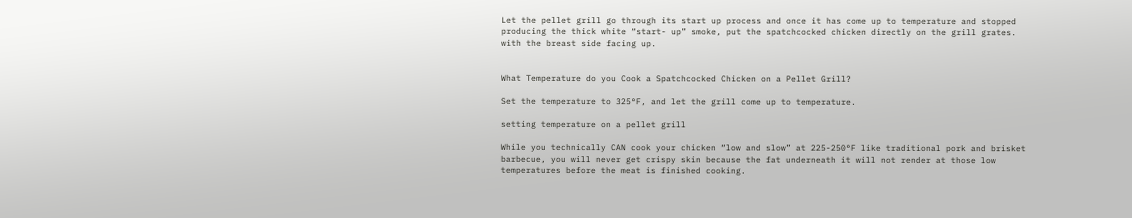Let the pellet grill go through its start up process and once it has come up to temperature and stopped producing the thick white “start- up” smoke, put the spatchcocked chicken directly on the grill grates. with the breast side facing up.


What Temperature do you Cook a Spatchcocked Chicken on a Pellet Grill?

Set the temperature to 325°F, and let the grill come up to temperature.

setting temperature on a pellet grill

While you technically CAN cook your chicken “low and slow” at 225-250°F like traditional pork and brisket barbecue, you will never get crispy skin because the fat underneath it will not render at those low temperatures before the meat is finished cooking.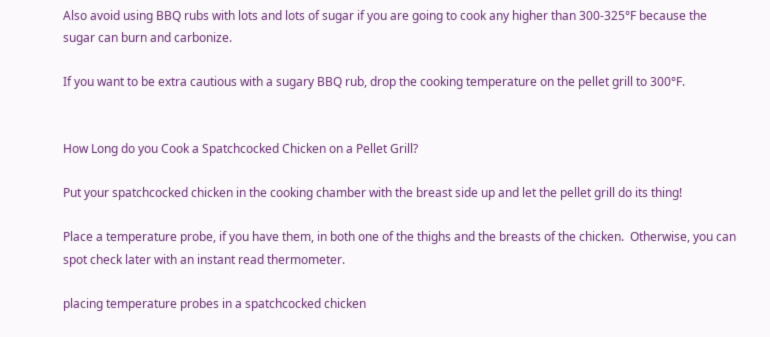Also avoid using BBQ rubs with lots and lots of sugar if you are going to cook any higher than 300-325°F because the sugar can burn and carbonize.

If you want to be extra cautious with a sugary BBQ rub, drop the cooking temperature on the pellet grill to 300°F.


How Long do you Cook a Spatchcocked Chicken on a Pellet Grill?

Put your spatchcocked chicken in the cooking chamber with the breast side up and let the pellet grill do its thing!

Place a temperature probe, if you have them, in both one of the thighs and the breasts of the chicken.  Otherwise, you can spot check later with an instant read thermometer.

placing temperature probes in a spatchcocked chicken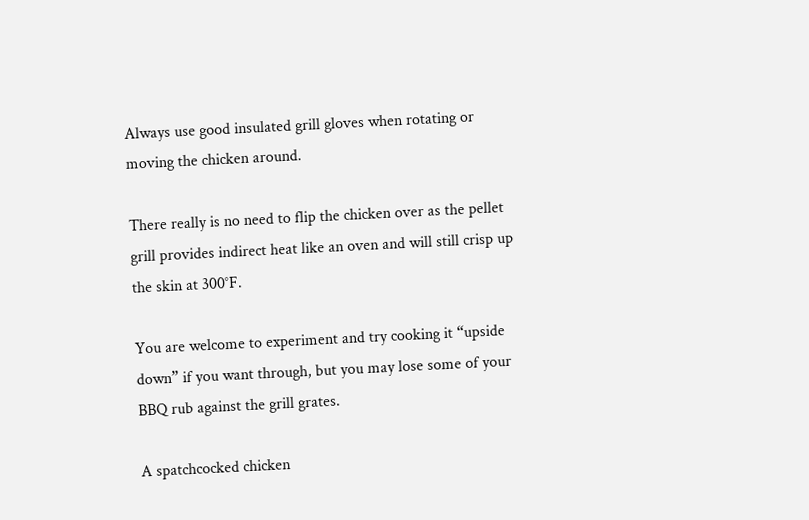Always use good insulated grill gloves when rotating or moving the chicken around.

There really is no need to flip the chicken over as the pellet grill provides indirect heat like an oven and will still crisp up the skin at 300°F.

You are welcome to experiment and try cooking it “upside down” if you want through, but you may lose some of your BBQ rub against the grill grates.

A spatchcocked chicken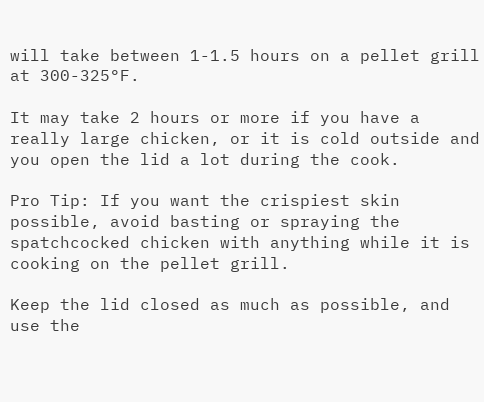will take between 1-1.5 hours on a pellet grill at 300-325°F.

It may take 2 hours or more if you have a really large chicken, or it is cold outside and you open the lid a lot during the cook.

Pro Tip: If you want the crispiest skin possible, avoid basting or spraying the spatchcocked chicken with anything while it is cooking on the pellet grill.

Keep the lid closed as much as possible, and use the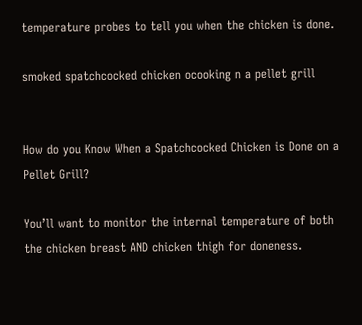temperature probes to tell you when the chicken is done.

smoked spatchcocked chicken ocooking n a pellet grill


How do you Know When a Spatchcocked Chicken is Done on a Pellet Grill?

You’ll want to monitor the internal temperature of both the chicken breast AND chicken thigh for doneness.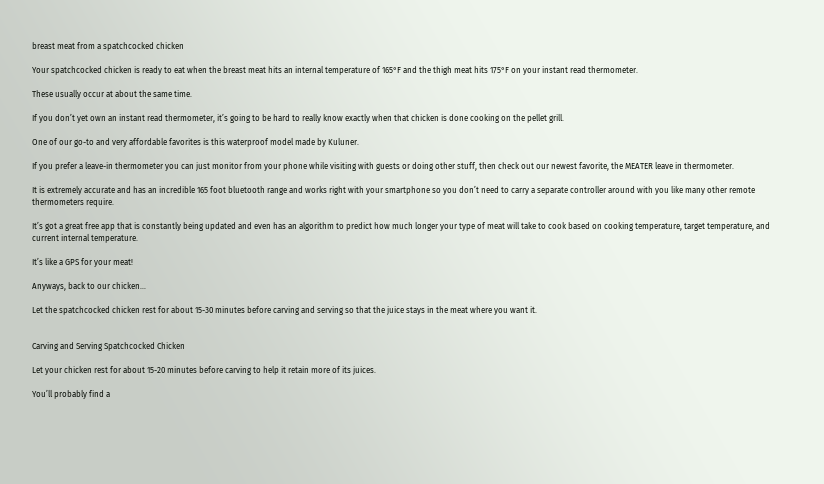breast meat from a spatchcocked chicken

Your spatchcocked chicken is ready to eat when the breast meat hits an internal temperature of 165°F and the thigh meat hits 175°F on your instant read thermometer.

These usually occur at about the same time.

If you don’t yet own an instant read thermometer, it’s going to be hard to really know exactly when that chicken is done cooking on the pellet grill.

One of our go-to and very affordable favorites is this waterproof model made by Kuluner.

If you prefer a leave-in thermometer you can just monitor from your phone while visiting with guests or doing other stuff, then check out our newest favorite, the MEATER leave in thermometer.

It is extremely accurate and has an incredible 165 foot bluetooth range and works right with your smartphone so you don’t need to carry a separate controller around with you like many other remote thermometers require.

It’s got a great free app that is constantly being updated and even has an algorithm to predict how much longer your type of meat will take to cook based on cooking temperature, target temperature, and current internal temperature.

It’s like a GPS for your meat!

Anyways, back to our chicken…

Let the spatchcocked chicken rest for about 15-30 minutes before carving and serving so that the juice stays in the meat where you want it.


Carving and Serving Spatchcocked Chicken

Let your chicken rest for about 15-20 minutes before carving to help it retain more of its juices.

You’ll probably find a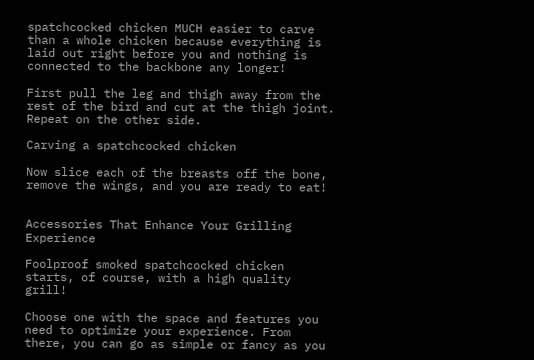spatchcocked chicken MUCH easier to carve than a whole chicken because everything is laid out right before you and nothing is connected to the backbone any longer!

First pull the leg and thigh away from the rest of the bird and cut at the thigh joint.  Repeat on the other side.

Carving a spatchcocked chicken

Now slice each of the breasts off the bone, remove the wings, and you are ready to eat!


Accessories That Enhance Your Grilling Experience

Foolproof smoked spatchcocked chicken starts, of course, with a high quality grill!

Choose one with the space and features you need to optimize your experience. From there, you can go as simple or fancy as you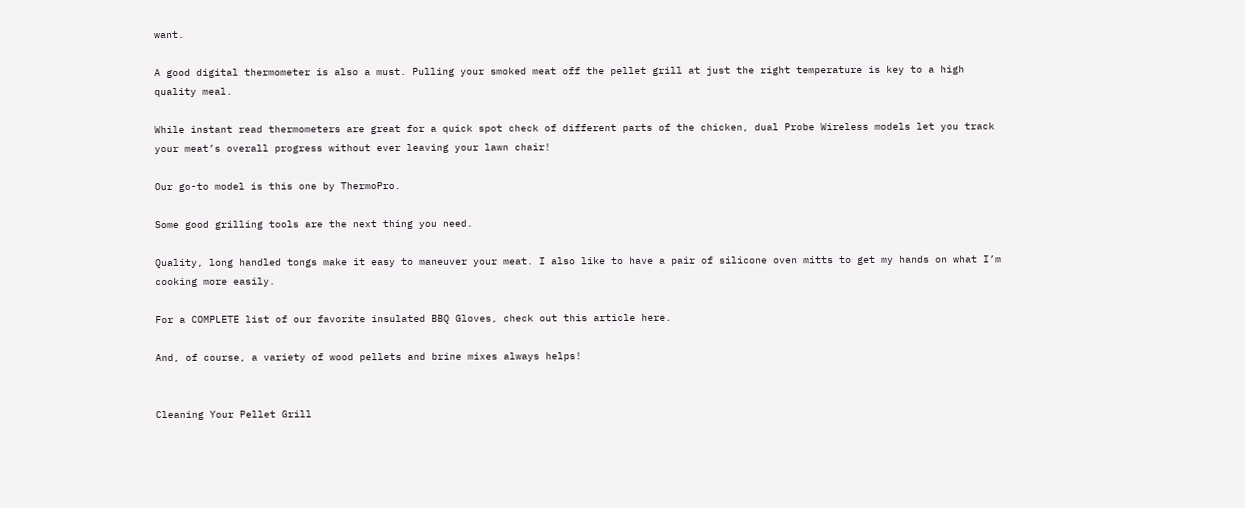want.

A good digital thermometer is also a must. Pulling your smoked meat off the pellet grill at just the right temperature is key to a high quality meal.

While instant read thermometers are great for a quick spot check of different parts of the chicken, dual Probe Wireless models let you track your meat’s overall progress without ever leaving your lawn chair!

Our go-to model is this one by ThermoPro.

Some good grilling tools are the next thing you need.

Quality, long handled tongs make it easy to maneuver your meat. I also like to have a pair of silicone oven mitts to get my hands on what I’m cooking more easily.

For a COMPLETE list of our favorite insulated BBQ Gloves, check out this article here.

And, of course, a variety of wood pellets and brine mixes always helps!


Cleaning Your Pellet Grill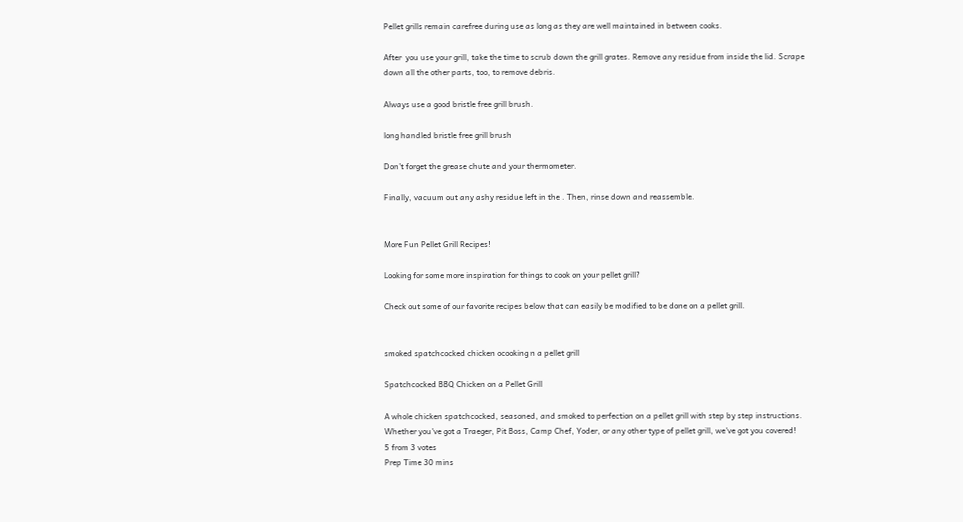Pellet grills remain carefree during use as long as they are well maintained in between cooks.

After  you use your grill, take the time to scrub down the grill grates. Remove any residue from inside the lid. Scrape down all the other parts, too, to remove debris.

Always use a good bristle free grill brush.

long handled bristle free grill brush

Don’t forget the grease chute and your thermometer.

Finally, vacuum out any ashy residue left in the . Then, rinse down and reassemble.


More Fun Pellet Grill Recipes!

Looking for some more inspiration for things to cook on your pellet grill?

Check out some of our favorite recipes below that can easily be modified to be done on a pellet grill.


smoked spatchcocked chicken ocooking n a pellet grill

Spatchcocked BBQ Chicken on a Pellet Grill

A whole chicken spatchcocked, seasoned, and smoked to perfection on a pellet grill with step by step instructions.
Whether you've got a Traeger, Pit Boss, Camp Chef, Yoder, or any other type of pellet grill, we've got you covered!
5 from 3 votes
Prep Time 30 mins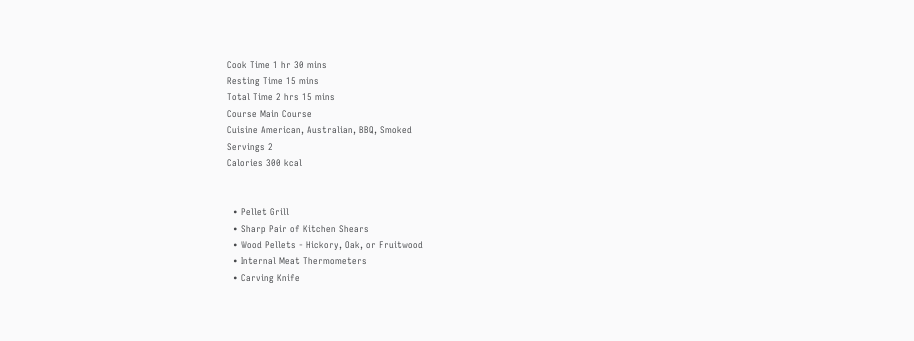Cook Time 1 hr 30 mins
Resting Time 15 mins
Total Time 2 hrs 15 mins
Course Main Course
Cuisine American, Australian, BBQ, Smoked
Servings 2
Calories 300 kcal


  • Pellet Grill
  • Sharp Pair of Kitchen Shears
  • Wood Pellets - Hickory, Oak, or Fruitwood
  • Internal Meat Thermometers
  • Carving Knife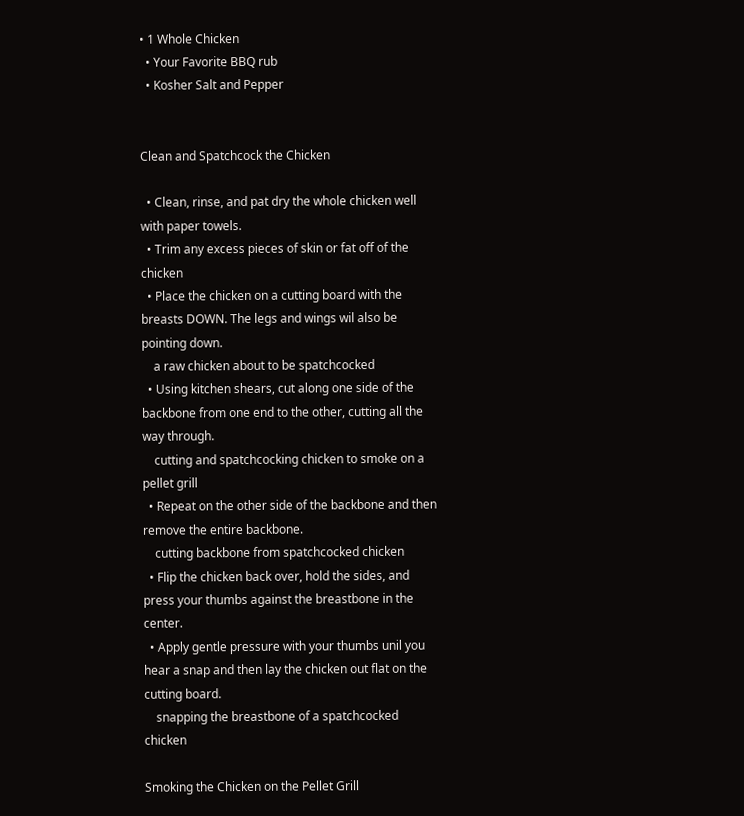• 1 Whole Chicken
  • Your Favorite BBQ rub
  • Kosher Salt and Pepper


Clean and Spatchcock the Chicken

  • Clean, rinse, and pat dry the whole chicken well with paper towels.
  • Trim any excess pieces of skin or fat off of the chicken
  • Place the chicken on a cutting board with the breasts DOWN. The legs and wings wil also be pointing down.
    a raw chicken about to be spatchcocked
  • Using kitchen shears, cut along one side of the backbone from one end to the other, cutting all the way through.
    cutting and spatchcocking chicken to smoke on a pellet grill
  • Repeat on the other side of the backbone and then remove the entire backbone.
    cutting backbone from spatchcocked chicken
  • Flip the chicken back over, hold the sides, and press your thumbs against the breastbone in the center.
  • Apply gentle pressure with your thumbs unil you hear a snap and then lay the chicken out flat on the cutting board.
    snapping the breastbone of a spatchcocked chicken

Smoking the Chicken on the Pellet Grill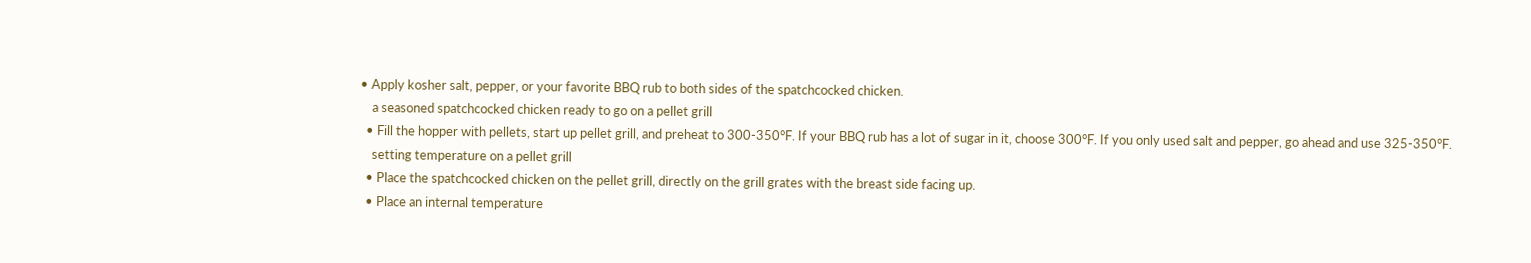• Apply kosher salt, pepper, or your favorite BBQ rub to both sides of the spatchcocked chicken.
    a seasoned spatchcocked chicken ready to go on a pellet grill
  • Fill the hopper with pellets, start up pellet grill, and preheat to 300-350°F. If your BBQ rub has a lot of sugar in it, choose 300°F. If you only used salt and pepper, go ahead and use 325-350°F.
    setting temperature on a pellet grill
  • Place the spatchcocked chicken on the pellet grill, directly on the grill grates with the breast side facing up.
  • Place an internal temperature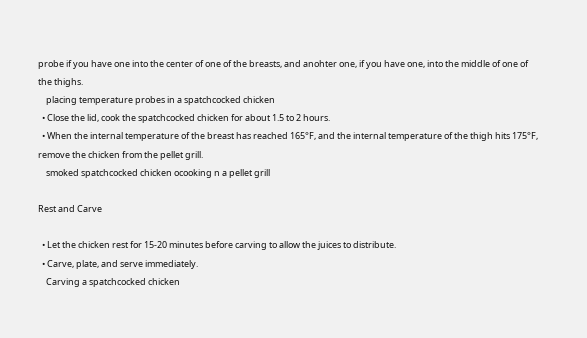probe if you have one into the center of one of the breasts, and anohter one, if you have one, into the middle of one of the thighs.
    placing temperature probes in a spatchcocked chicken
  • Close the lid, cook the spatchcocked chicken for about 1.5 to 2 hours.
  • When the internal temperature of the breast has reached 165°F, and the internal temperature of the thigh hits 175°F, remove the chicken from the pellet grill.
    smoked spatchcocked chicken ocooking n a pellet grill

Rest and Carve

  • Let the chicken rest for 15-20 minutes before carving to allow the juices to distribute.
  • Carve, plate, and serve immediately.
    Carving a spatchcocked chicken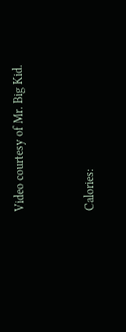Video courtesy of Mr. Big Kid.


Calories: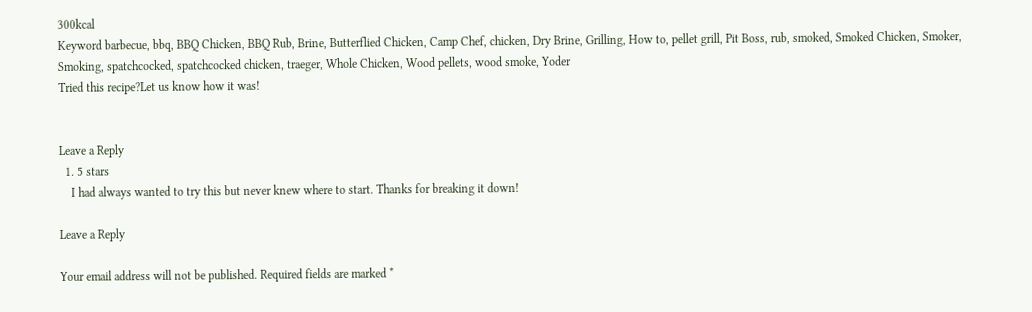300kcal
Keyword barbecue, bbq, BBQ Chicken, BBQ Rub, Brine, Butterflied Chicken, Camp Chef, chicken, Dry Brine, Grilling, How to, pellet grill, Pit Boss, rub, smoked, Smoked Chicken, Smoker, Smoking, spatchcocked, spatchcocked chicken, traeger, Whole Chicken, Wood pellets, wood smoke, Yoder
Tried this recipe?Let us know how it was!


Leave a Reply
  1. 5 stars
    I had always wanted to try this but never knew where to start. Thanks for breaking it down!

Leave a Reply

Your email address will not be published. Required fields are marked *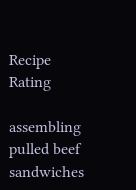Recipe Rating

assembling pulled beef sandwiches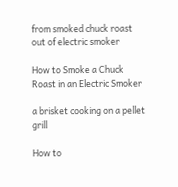from smoked chuck roast out of electric smoker

How to Smoke a Chuck Roast in an Electric Smoker

a brisket cooking on a pellet grill

How to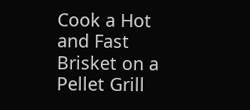Cook a Hot and Fast Brisket on a Pellet Grill